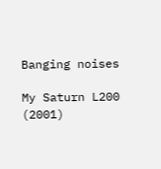Banging noises

My Saturn L200 (2001)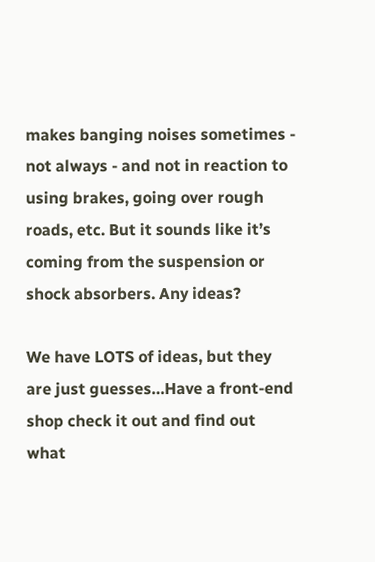makes banging noises sometimes - not always - and not in reaction to using brakes, going over rough roads, etc. But it sounds like it’s coming from the suspension or shock absorbers. Any ideas?

We have LOTS of ideas, but they are just guesses…Have a front-end shop check it out and find out what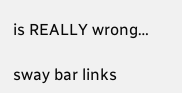is REALLY wrong…

sway bar links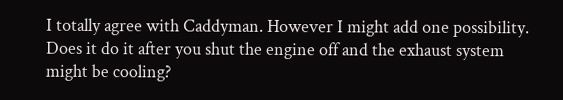I totally agree with Caddyman. However I might add one possibility. Does it do it after you shut the engine off and the exhaust system might be cooling?